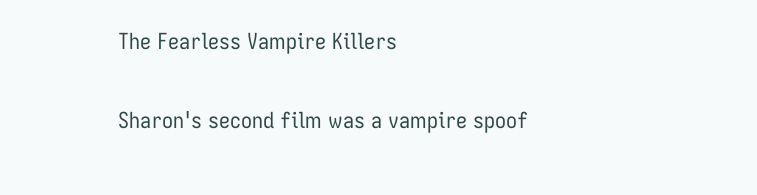The Fearless Vampire Killers

Sharon's second film was a vampire spoof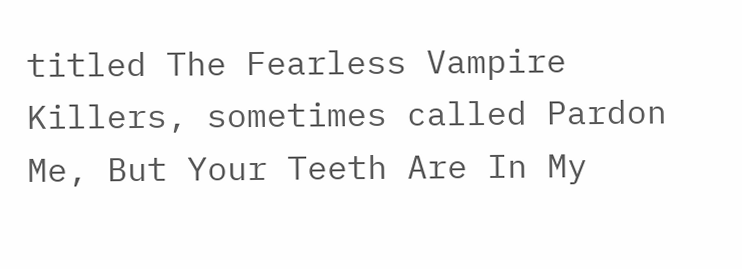titled The Fearless Vampire Killers, sometimes called Pardon Me, But Your Teeth Are In My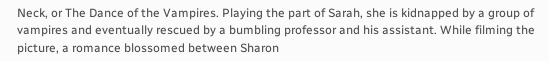Neck, or The Dance of the Vampires. Playing the part of Sarah, she is kidnapped by a group of vampires and eventually rescued by a bumbling professor and his assistant. While filming the picture, a romance blossomed between Sharon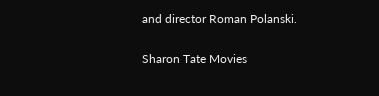and director Roman Polanski.

Sharon Tate Movies